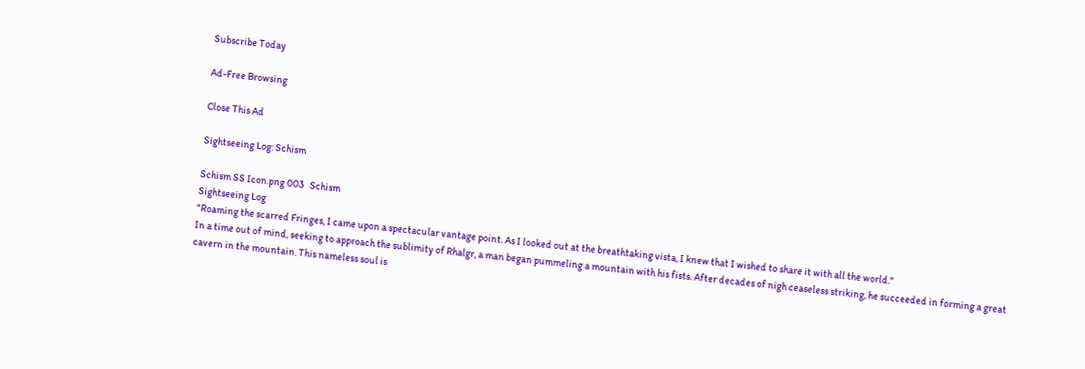Subscribe Today

Ad-Free Browsing

Close This Ad

Sightseeing Log: Schism

Schism SS Icon.png 003   Schism
Sightseeing Log
"Roaming the scarred Fringes, I came upon a spectacular vantage point. As I looked out at the breathtaking vista, I knew that I wished to share it with all the world."
In a time out of mind, seeking to approach the sublimity of Rhalgr, a man began pummeling a mountain with his fists. After decades of nigh ceaseless striking, he succeeded in forming a great cavern in the mountain. This nameless soul is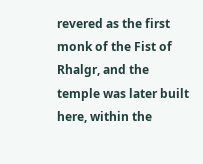revered as the first monk of the Fist of Rhalgr, and the temple was later built here, within the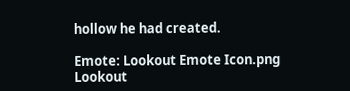hollow he had created.

Emote: Lookout Emote Icon.png Lookout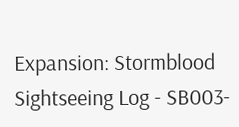Expansion: Stormblood
Sightseeing Log - SB003-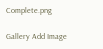Complete.png

Gallery Add Image